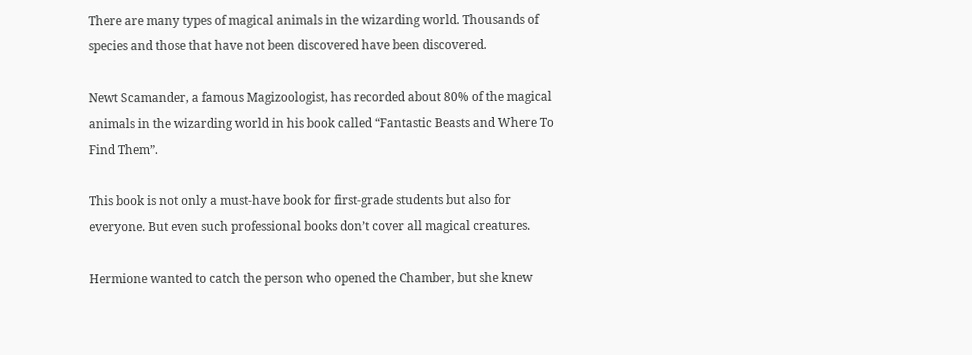There are many types of magical animals in the wizarding world. Thousands of species and those that have not been discovered have been discovered.

Newt Scamander, a famous Magizoologist, has recorded about 80% of the magical animals in the wizarding world in his book called “Fantastic Beasts and Where To Find Them”.

This book is not only a must-have book for first-grade students but also for everyone. But even such professional books don’t cover all magical creatures.

Hermione wanted to catch the person who opened the Chamber, but she knew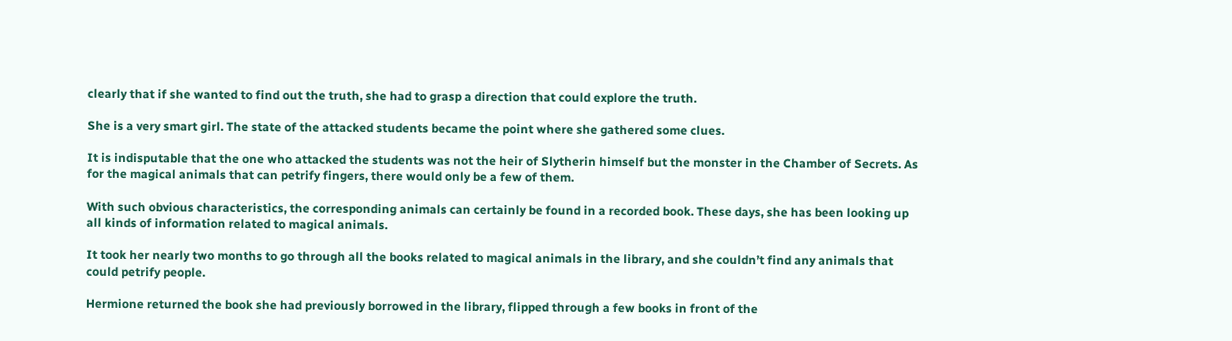clearly that if she wanted to find out the truth, she had to grasp a direction that could explore the truth.

She is a very smart girl. The state of the attacked students became the point where she gathered some clues.

It is indisputable that the one who attacked the students was not the heir of Slytherin himself but the monster in the Chamber of Secrets. As for the magical animals that can petrify fingers, there would only be a few of them.

With such obvious characteristics, the corresponding animals can certainly be found in a recorded book. These days, she has been looking up all kinds of information related to magical animals.

It took her nearly two months to go through all the books related to magical animals in the library, and she couldn’t find any animals that could petrify people.

Hermione returned the book she had previously borrowed in the library, flipped through a few books in front of the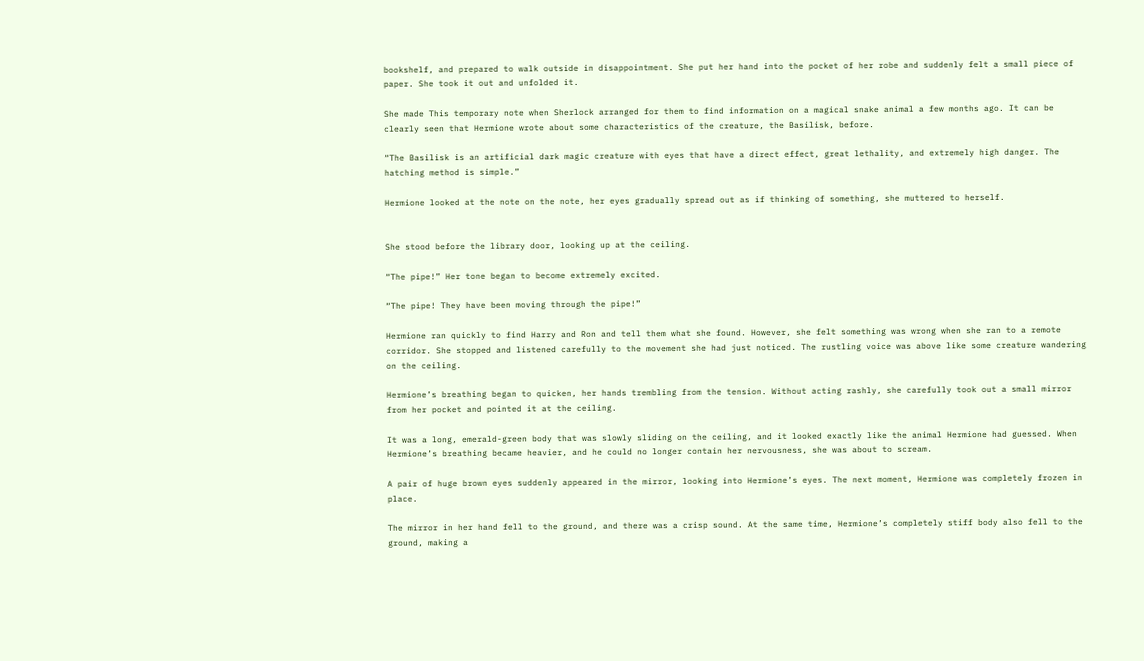bookshelf, and prepared to walk outside in disappointment. She put her hand into the pocket of her robe and suddenly felt a small piece of paper. She took it out and unfolded it.

She made This temporary note when Sherlock arranged for them to find information on a magical snake animal a few months ago. It can be clearly seen that Hermione wrote about some characteristics of the creature, the Basilisk, before.

“The Basilisk is an artificial dark magic creature with eyes that have a direct effect, great lethality, and extremely high danger. The hatching method is simple.”

Hermione looked at the note on the note, her eyes gradually spread out as if thinking of something, she muttered to herself.


She stood before the library door, looking up at the ceiling.

“The pipe!” Her tone began to become extremely excited.

“The pipe! They have been moving through the pipe!”

Hermione ran quickly to find Harry and Ron and tell them what she found. However, she felt something was wrong when she ran to a remote corridor. She stopped and listened carefully to the movement she had just noticed. The rustling voice was above like some creature wandering on the ceiling.

Hermione’s breathing began to quicken, her hands trembling from the tension. Without acting rashly, she carefully took out a small mirror from her pocket and pointed it at the ceiling.

It was a long, emerald-green body that was slowly sliding on the ceiling, and it looked exactly like the animal Hermione had guessed. When Hermione’s breathing became heavier, and he could no longer contain her nervousness, she was about to scream.

A pair of huge brown eyes suddenly appeared in the mirror, looking into Hermione’s eyes. The next moment, Hermione was completely frozen in place.

The mirror in her hand fell to the ground, and there was a crisp sound. At the same time, Hermione’s completely stiff body also fell to the ground, making a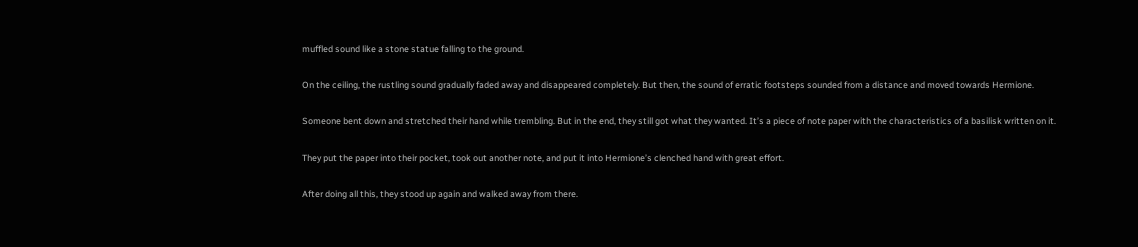muffled sound like a stone statue falling to the ground.

On the ceiling, the rustling sound gradually faded away and disappeared completely. But then, the sound of erratic footsteps sounded from a distance and moved towards Hermione.

Someone bent down and stretched their hand while trembling. But in the end, they still got what they wanted. It’s a piece of note paper with the characteristics of a basilisk written on it.

They put the paper into their pocket, took out another note, and put it into Hermione’s clenched hand with great effort.

After doing all this, they stood up again and walked away from there.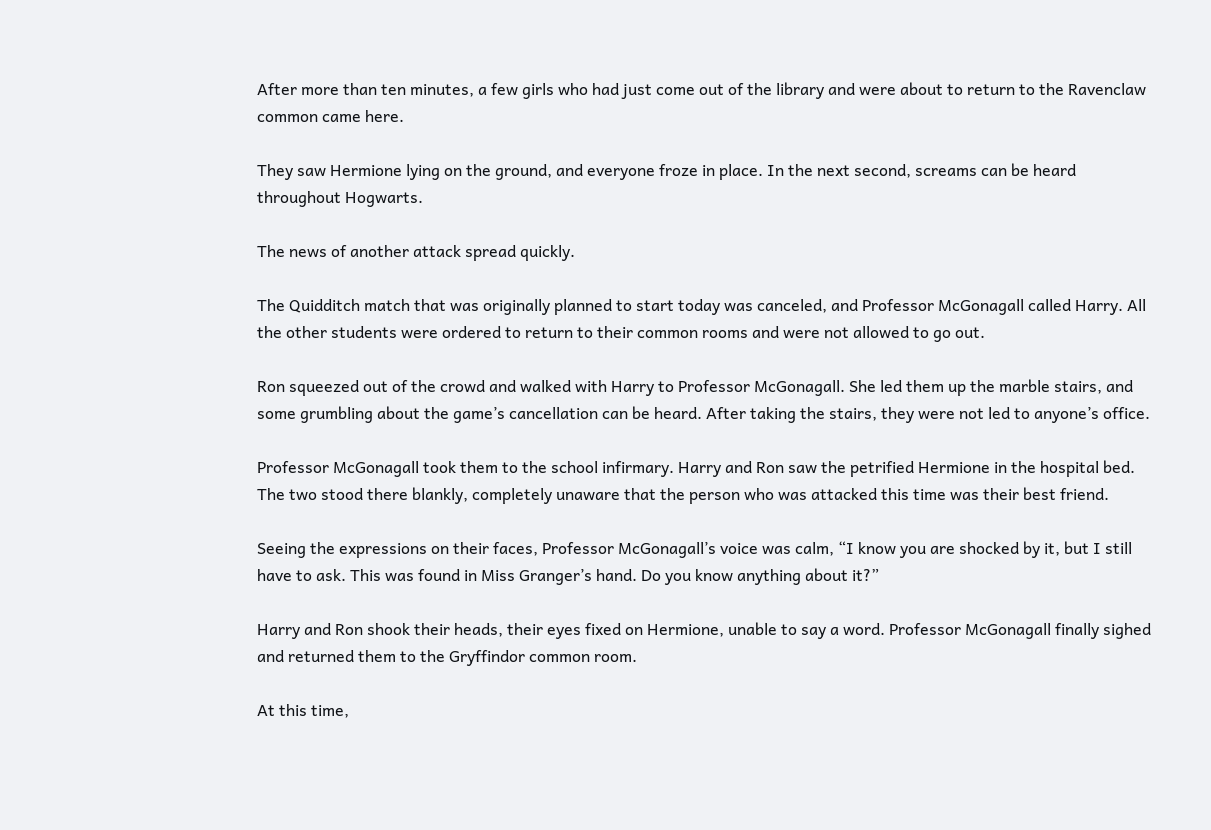After more than ten minutes, a few girls who had just come out of the library and were about to return to the Ravenclaw common came here.

They saw Hermione lying on the ground, and everyone froze in place. In the next second, screams can be heard throughout Hogwarts.

The news of another attack spread quickly.

The Quidditch match that was originally planned to start today was canceled, and Professor McGonagall called Harry. All the other students were ordered to return to their common rooms and were not allowed to go out.

Ron squeezed out of the crowd and walked with Harry to Professor McGonagall. She led them up the marble stairs, and some grumbling about the game’s cancellation can be heard. After taking the stairs, they were not led to anyone’s office.

Professor McGonagall took them to the school infirmary. Harry and Ron saw the petrified Hermione in the hospital bed. The two stood there blankly, completely unaware that the person who was attacked this time was their best friend.

Seeing the expressions on their faces, Professor McGonagall’s voice was calm, “I know you are shocked by it, but I still have to ask. This was found in Miss Granger’s hand. Do you know anything about it?”

Harry and Ron shook their heads, their eyes fixed on Hermione, unable to say a word. Professor McGonagall finally sighed and returned them to the Gryffindor common room.

At this time,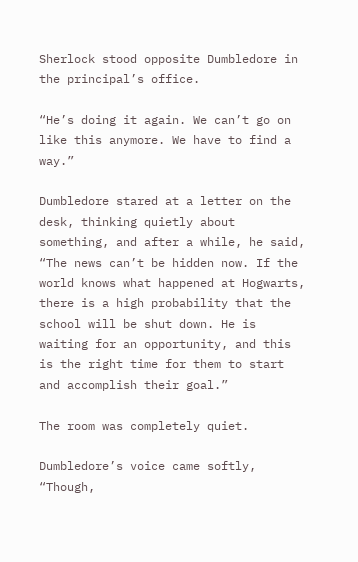Sherlock stood opposite Dumbledore in the principal’s office.

“He’s doing it again. We can’t go on like this anymore. We have to find a way.”

Dumbledore stared at a letter on the desk, thinking quietly about something, and after a while, he said, “The news can’t be hidden now. If the world knows what happened at Hogwarts, there is a high probability that the school will be shut down. He is waiting for an opportunity, and this is the right time for them to start and accomplish their goal.”

The room was completely quiet.

Dumbledore’s voice came softly, “Though,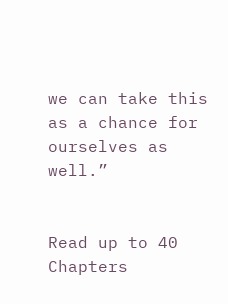we can take this as a chance for ourselves as well.”


Read up to 40 Chapters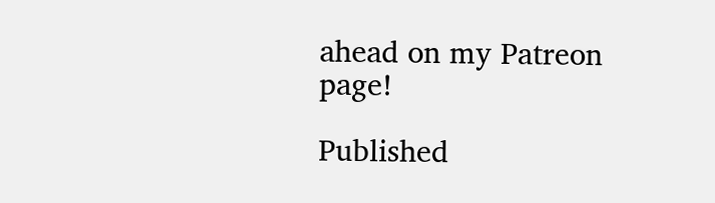ahead on my Patreon page!

Published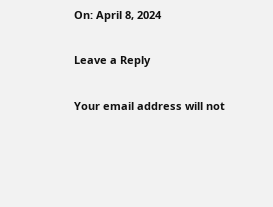On: April 8, 2024

Leave a Reply

Your email address will not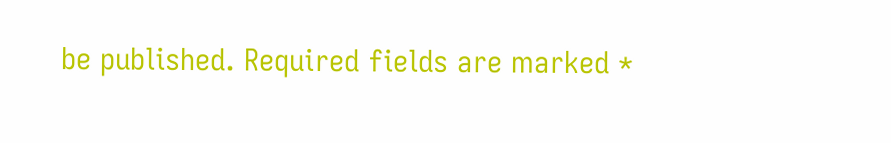be published. Required fields are marked *